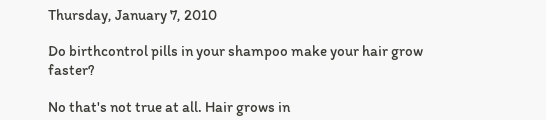Thursday, January 7, 2010

Do birthcontrol pills in your shampoo make your hair grow faster?

No that's not true at all. Hair grows in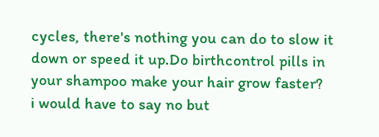cycles, there's nothing you can do to slow it down or speed it up.Do birthcontrol pills in your shampoo make your hair grow faster?
i would have to say no but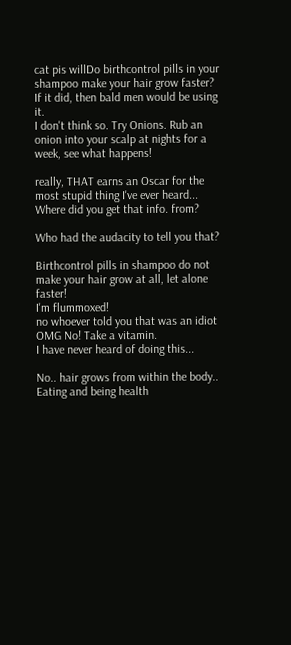cat pis willDo birthcontrol pills in your shampoo make your hair grow faster?
If it did, then bald men would be using it.
I don't think so. Try Onions. Rub an onion into your scalp at nights for a week, see what happens!

really, THAT earns an Oscar for the most stupid thing I've ever heard...
Where did you get that info. from?

Who had the audacity to tell you that?

Birthcontrol pills in shampoo do not make your hair grow at all, let alone faster!
I'm flummoxed!
no whoever told you that was an idiot
OMG No! Take a vitamin.
I have never heard of doing this...

No.. hair grows from within the body.. Eating and being health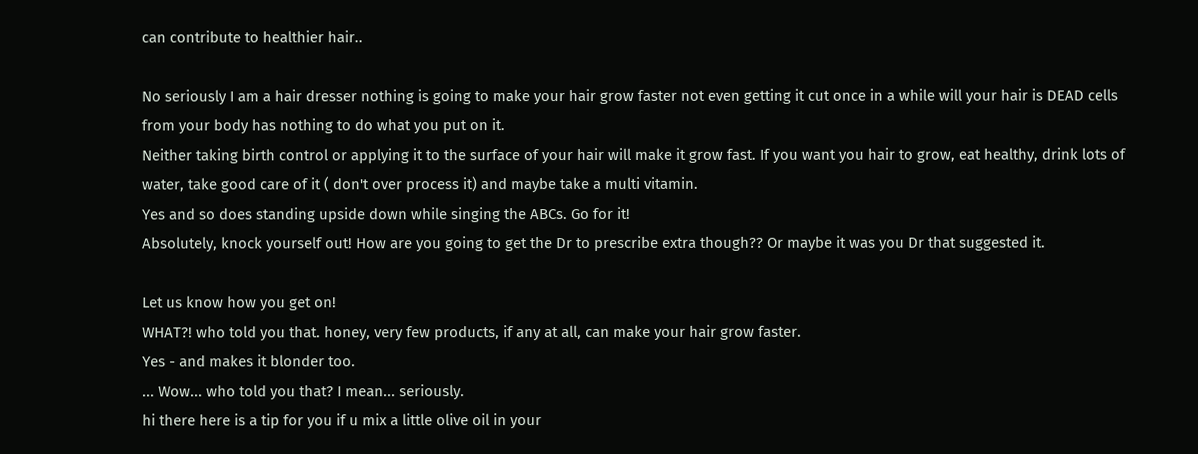can contribute to healthier hair..

No seriously I am a hair dresser nothing is going to make your hair grow faster not even getting it cut once in a while will your hair is DEAD cells from your body has nothing to do what you put on it.
Neither taking birth control or applying it to the surface of your hair will make it grow fast. If you want you hair to grow, eat healthy, drink lots of water, take good care of it ( don't over process it) and maybe take a multi vitamin.
Yes and so does standing upside down while singing the ABCs. Go for it!
Absolutely, knock yourself out! How are you going to get the Dr to prescribe extra though?? Or maybe it was you Dr that suggested it.

Let us know how you get on!
WHAT?! who told you that. honey, very few products, if any at all, can make your hair grow faster.
Yes - and makes it blonder too.
... Wow... who told you that? I mean... seriously.
hi there here is a tip for you if u mix a little olive oil in your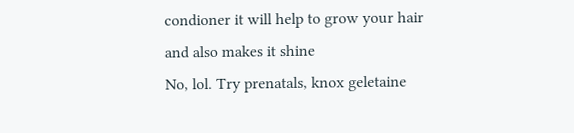condioner it will help to grow your hair and also makes it shine
No, lol. Try prenatals, knox geletaine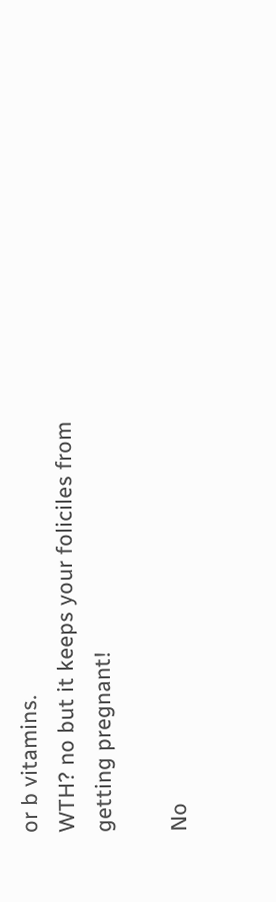or b vitamins.
WTH? no but it keeps your foliciles from getting pregnant!

No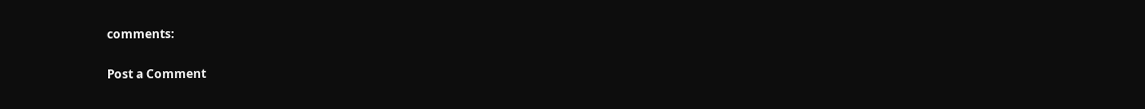comments:

Post a Comment